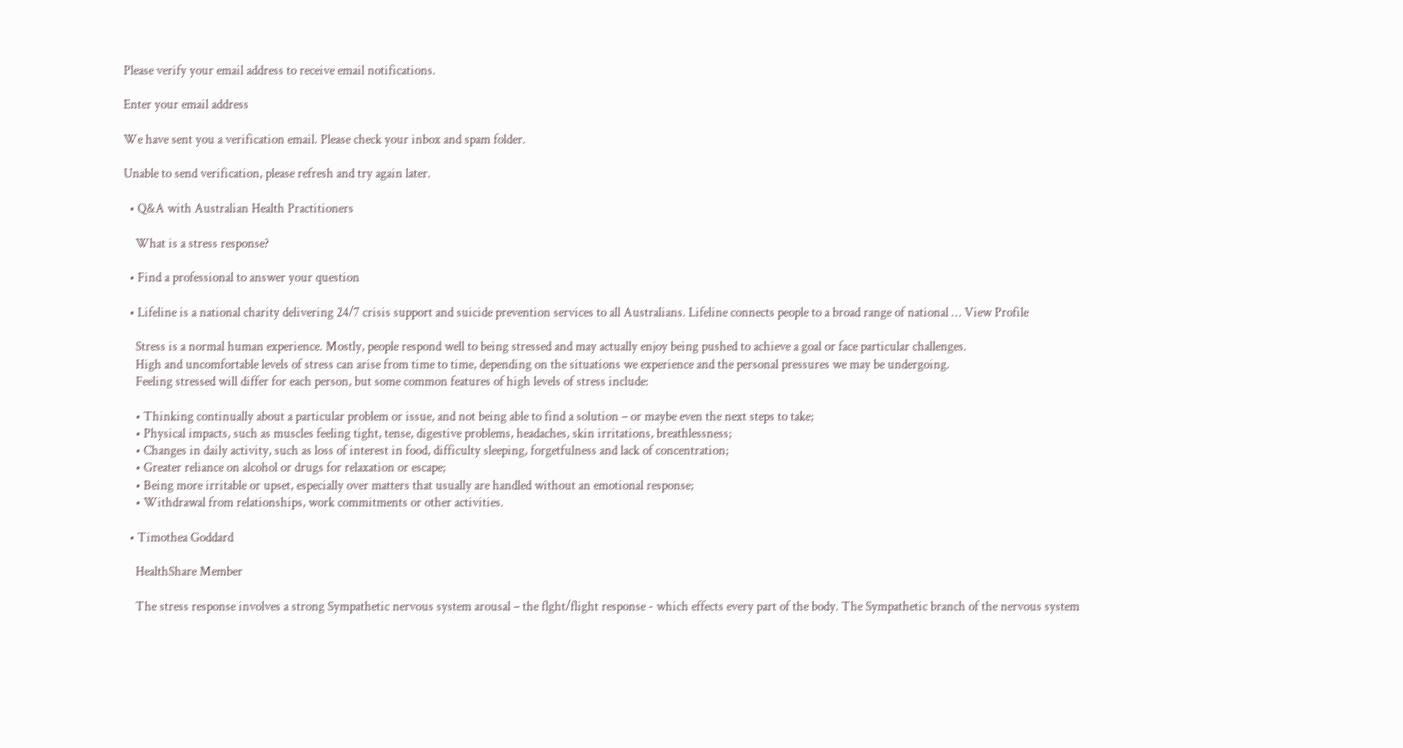Please verify your email address to receive email notifications.

Enter your email address

We have sent you a verification email. Please check your inbox and spam folder.

Unable to send verification, please refresh and try again later.

  • Q&A with Australian Health Practitioners

    What is a stress response?

  • Find a professional to answer your question

  • Lifeline is a national charity delivering 24/7 crisis support and suicide prevention services to all Australians. Lifeline connects people to a broad range of national … View Profile

    Stress is a normal human experience. Mostly, people respond well to being stressed and may actually enjoy being pushed to achieve a goal or face particular challenges.
    High and uncomfortable levels of stress can arise from time to time, depending on the situations we experience and the personal pressures we may be undergoing.
    Feeling stressed will differ for each person, but some common features of high levels of stress include:

    • Thinking continually about a particular problem or issue, and not being able to find a solution – or maybe even the next steps to take;
    • Physical impacts, such as muscles feeling tight, tense, digestive problems, headaches, skin irritations, breathlessness;
    • Changes in daily activity, such as loss of interest in food, difficulty sleeping, forgetfulness and lack of concentration;
    • Greater reliance on alcohol or drugs for relaxation or escape;
    • Being more irritable or upset, especially over matters that usually are handled without an emotional response;
    • Withdrawal from relationships, work commitments or other activities.

  • Timothea Goddard

    HealthShare Member

    The stress response involves a strong Sympathetic nervous system arousal – the flght/flight response - which effects every part of the body. The Sympathetic branch of the nervous system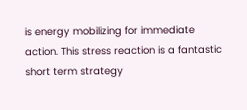is energy mobilizing for immediate action. This stress reaction is a fantastic short term strategy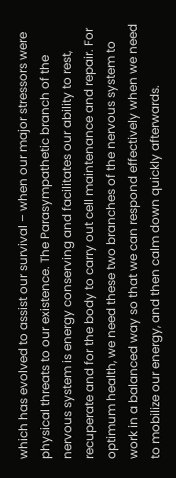which has evolved to assist our survival – when our major stressors were physical threats to our existence. The Parasympathetic branch of the nervous system is energy conserving and facilitates our ability to rest, recuperate and for the body to carry out cell maintenance and repair. For optimum health, we need these two branches of the nervous system to work in a balanced way so that we can respond effectively when we need to mobilize our energy, and then calm down quickly afterwards.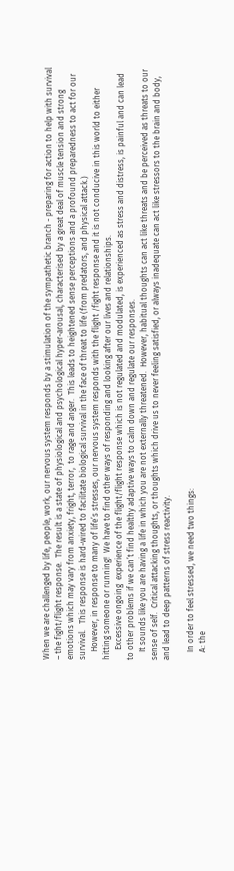When we are challenged by life, people, work, our nervous system responds by a stimulation of the sympathetic branch - preparing for action to help with survival – the fight/flight response.  The result is a state of physiological and psychological hyper-arousal, characterised by a great deal of muscle tension and strong emotions which may vary from anxiety, fright, terror,  to rage and anger.  This leads to heightened sense perceptions and a profound preparedness to act for our survival.   This response is hard-wired to facilitate biological survival in the face of threat to life (from predators, and physical attack.)
    However, in response to many of life’s stresses, our nervous system responds with the flight /fight response and it is not conducive in this world to either hitting someone or running!  We have to find other ways of responding and looking after our lives and relationships.
     Excessive ongoing  experience of the flight/flight response which is not regulated and modulated, is experienced as stress and distress, is painful and can lead to other problems if we can’t find healthy adaptive ways to calm down and regulate our responses.
    It sounds like you are having a life in which you are not externally threatened.  However, habitual thoughts can act like threats and be perceived as threats to our sense of self.  Critical attacking thoughts, or thoughts which drive us to never feeling satisfied, or always inadequate can act like stressors to the brain and body, and lead to deep patterns of stress reactivity.

    In order to feel stressed, we need two things:
    A: the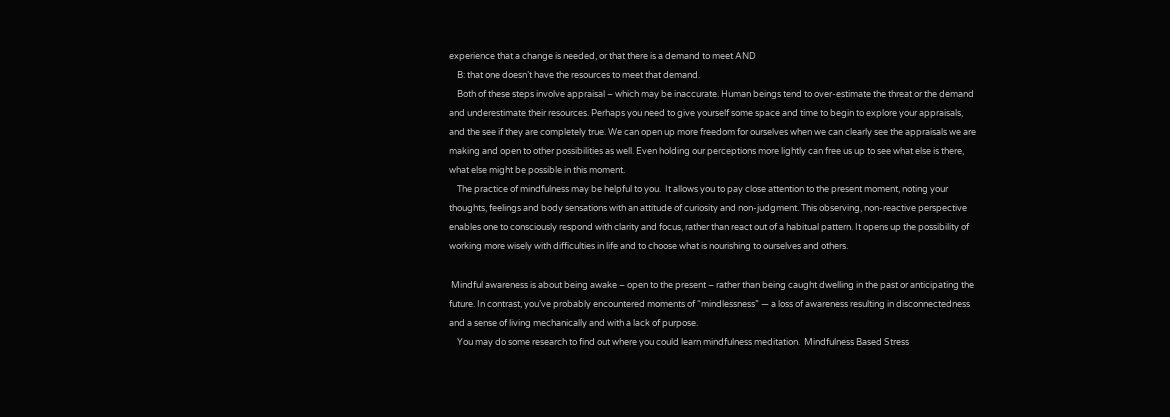experience that a change is needed, or that there is a demand to meet AND
    B: that one doesn’t have the resources to meet that demand.
    Both of these steps involve appraisal – which may be inaccurate. Human beings tend to over-estimate the threat or the demand and underestimate their resources. Perhaps you need to give yourself some space and time to begin to explore your appraisals, and the see if they are completely true. We can open up more freedom for ourselves when we can clearly see the appraisals we are making and open to other possibilities as well. Even holding our perceptions more lightly can free us up to see what else is there, what else might be possible in this moment.
    The practice of mindfulness may be helpful to you.  It allows you to pay close attention to the present moment, noting your thoughts, feelings and body sensations with an attitude of curiosity and non-judgment. This observing, non-reactive perspective enables one to consciously respond with clarity and focus, rather than react out of a habitual pattern. It opens up the possibility of working more wisely with difficulties in life and to choose what is nourishing to ourselves and others.

 Mindful awareness is about being awake – open to the present – rather than being caught dwelling in the past or anticipating the future. In contrast, you’ve probably encountered moments of “mindlessness” — a loss of awareness resulting in disconnectedness and a sense of living mechanically and with a lack of purpose.
    You may do some research to find out where you could learn mindfulness meditation.  Mindfulness Based Stress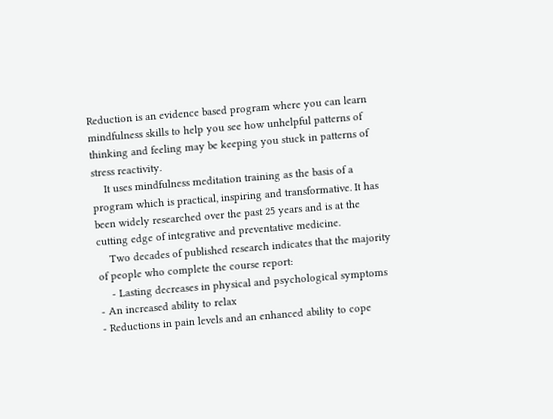Reduction is an evidence based program where you can learn mindfulness skills to help you see how unhelpful patterns of thinking and feeling may be keeping you stuck in patterns of stress reactivity.
    It uses mindfulness meditation training as the basis of a program which is practical, inspiring and transformative. It has been widely researched over the past 25 years and is at the cutting edge of integrative and preventative medicine.
    Two decades of published research indicates that the majority of people who complete the course report:
    - Lasting decreases in physical and psychological symptoms
- An increased ability to relax
- Reductions in pain levels and an enhanced ability to cope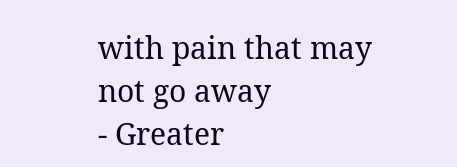with pain that may not go away
- Greater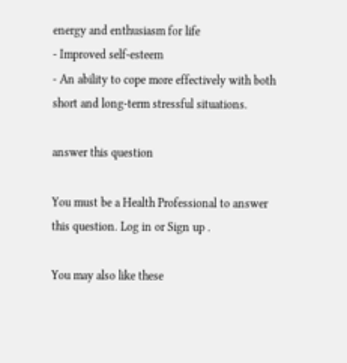energy and enthusiasm for life
- Improved self-esteem
- An ability to cope more effectively with both short and long-term stressful situations.

answer this question

You must be a Health Professional to answer this question. Log in or Sign up .

You may also like these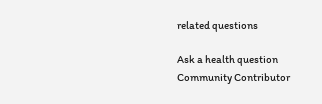related questions

Ask a health question
Community Contributor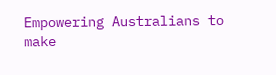Empowering Australians to make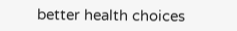better health choices